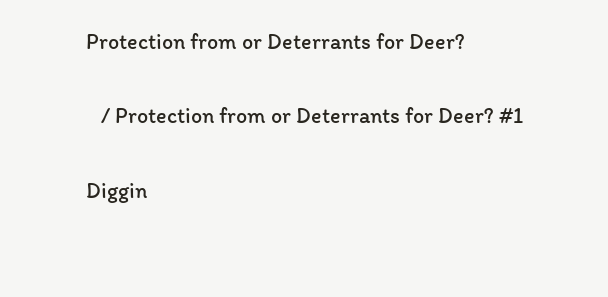Protection from or Deterrants for Deer?

   / Protection from or Deterrants for Deer? #1

Diggin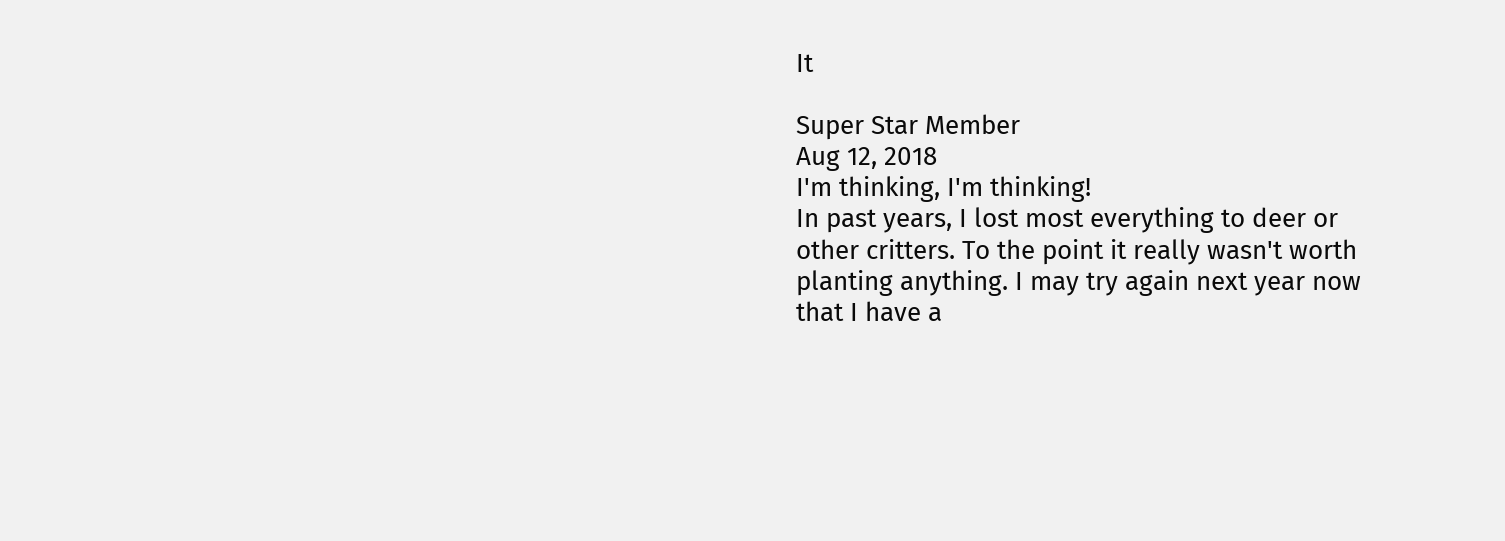It

Super Star Member
Aug 12, 2018
I'm thinking, I'm thinking!
In past years, I lost most everything to deer or other critters. To the point it really wasn't worth planting anything. I may try again next year now that I have a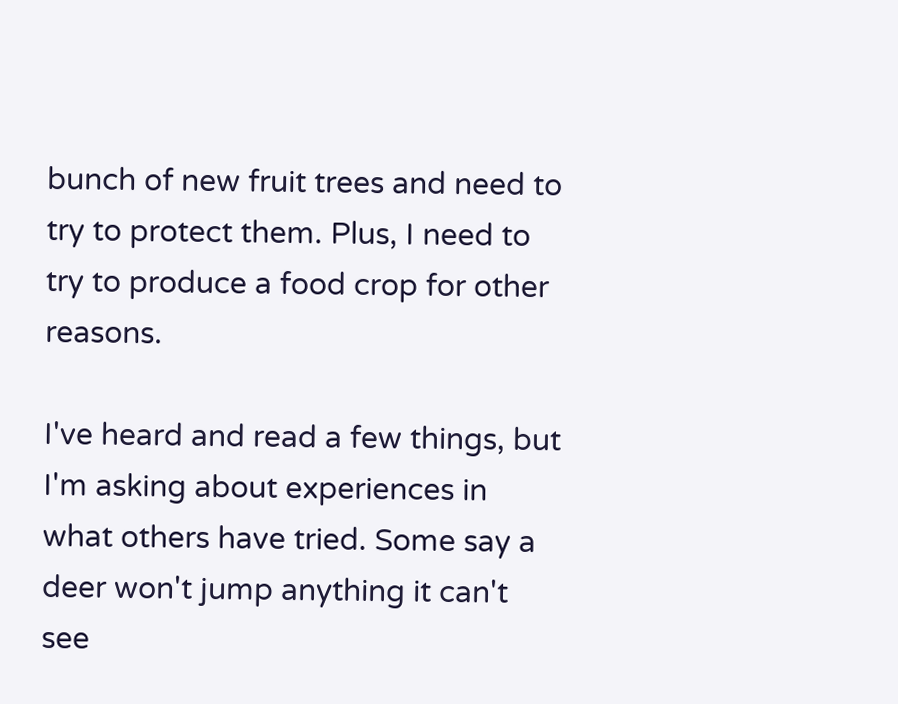bunch of new fruit trees and need to try to protect them. Plus, I need to try to produce a food crop for other reasons.

I've heard and read a few things, but I'm asking about experiences in what others have tried. Some say a deer won't jump anything it can't see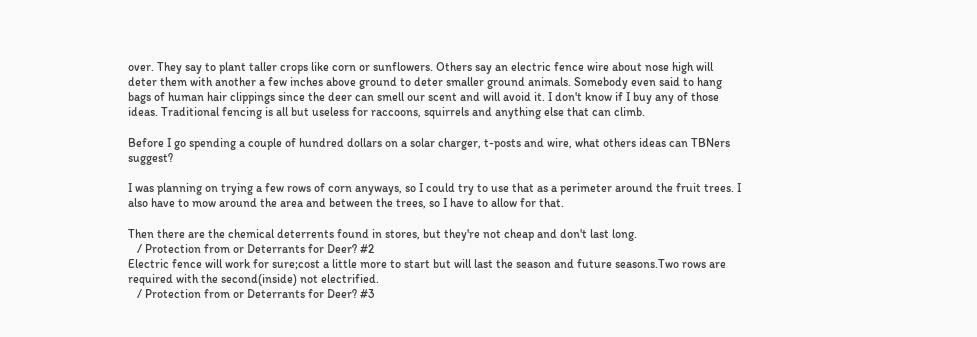over. They say to plant taller crops like corn or sunflowers. Others say an electric fence wire about nose high will deter them with another a few inches above ground to deter smaller ground animals. Somebody even said to hang bags of human hair clippings since the deer can smell our scent and will avoid it. I don't know if I buy any of those ideas. Traditional fencing is all but useless for raccoons, squirrels and anything else that can climb.

Before I go spending a couple of hundred dollars on a solar charger, t-posts and wire, what others ideas can TBNers suggest?

I was planning on trying a few rows of corn anyways, so I could try to use that as a perimeter around the fruit trees. I also have to mow around the area and between the trees, so I have to allow for that.

Then there are the chemical deterrents found in stores, but they're not cheap and don't last long.
   / Protection from or Deterrants for Deer? #2
Electric fence will work for sure;cost a little more to start but will last the season and future seasons.Two rows are required with the second(inside) not electrified.
   / Protection from or Deterrants for Deer? #3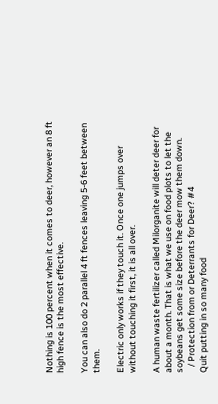Nothing is 100 percent when it comes to deer, however an 8 ft high fence is the most effective.

You can also do 2 parallel 4 ft fences leaving 5-6 feet between them.

Electric only works if they touch it. Once one jumps over without touching it first, it is all over.

A human waste fertilizer called Milorganite will deter deer for about a month. That is what we use on food plots to let the soybeans get some size before the deer mow them down.
   / Protection from or Deterrants for Deer? #4
Quit putting in so many food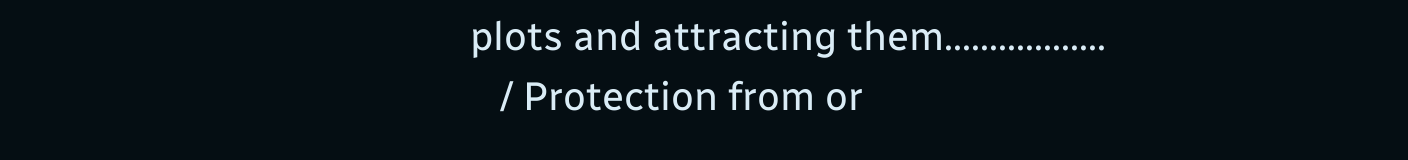plots and attracting them..................
   / Protection from or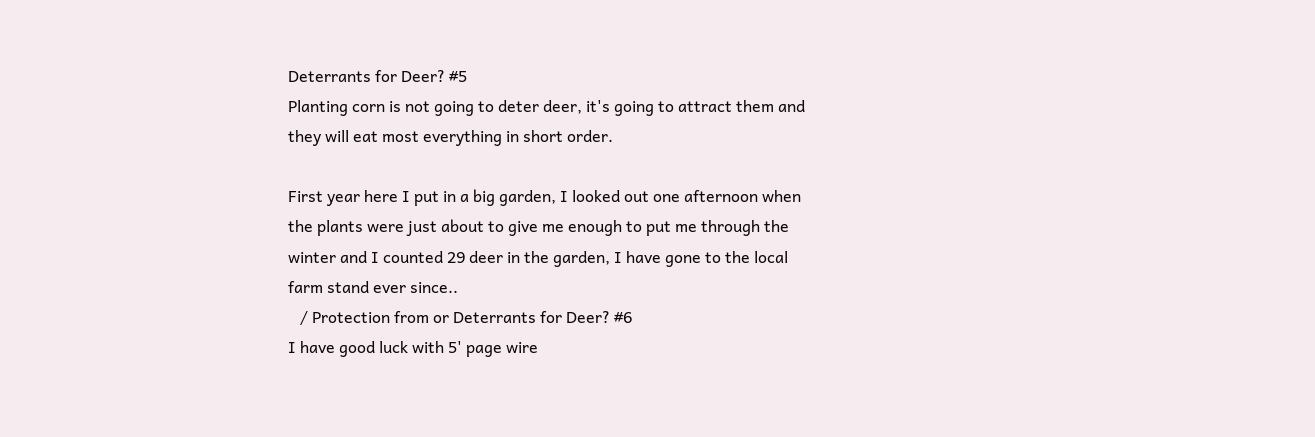Deterrants for Deer? #5
Planting corn is not going to deter deer, it's going to attract them and they will eat most everything in short order.

First year here I put in a big garden, I looked out one afternoon when the plants were just about to give me enough to put me through the winter and I counted 29 deer in the garden, I have gone to the local farm stand ever since..
   / Protection from or Deterrants for Deer? #6
I have good luck with 5' page wire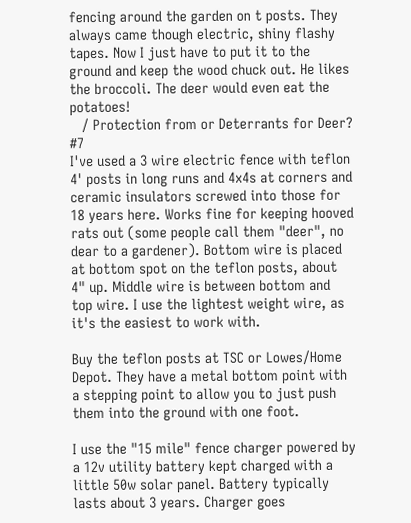fencing around the garden on t posts. They always came though electric, shiny flashy tapes. Now I just have to put it to the ground and keep the wood chuck out. He likes the broccoli. The deer would even eat the potatoes!
   / Protection from or Deterrants for Deer? #7
I've used a 3 wire electric fence with teflon 4' posts in long runs and 4x4s at corners and ceramic insulators screwed into those for 18 years here. Works fine for keeping hooved rats out (some people call them "deer", no dear to a gardener). Bottom wire is placed at bottom spot on the teflon posts, about 4" up. Middle wire is between bottom and top wire. I use the lightest weight wire, as it's the easiest to work with.

Buy the teflon posts at TSC or Lowes/Home Depot. They have a metal bottom point with a stepping point to allow you to just push them into the ground with one foot.

I use the "15 mile" fence charger powered by a 12v utility battery kept charged with a little 50w solar panel. Battery typically lasts about 3 years. Charger goes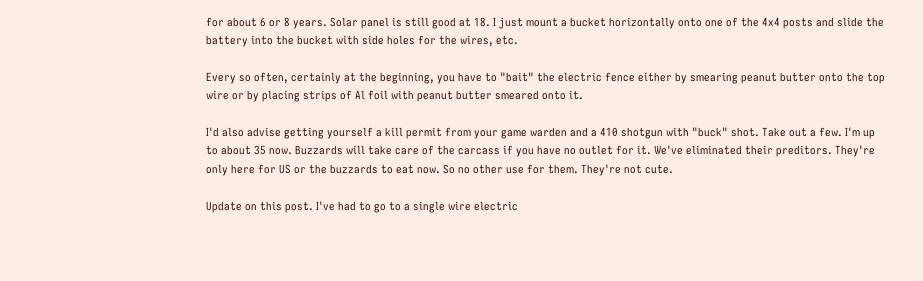for about 6 or 8 years. Solar panel is still good at 18. I just mount a bucket horizontally onto one of the 4x4 posts and slide the battery into the bucket with side holes for the wires, etc.

Every so often, certainly at the beginning, you have to "bait" the electric fence either by smearing peanut butter onto the top wire or by placing strips of Al foil with peanut butter smeared onto it.

I'd also advise getting yourself a kill permit from your game warden and a 410 shotgun with "buck" shot. Take out a few. I'm up to about 35 now. Buzzards will take care of the carcass if you have no outlet for it. We've eliminated their preditors. They're only here for US or the buzzards to eat now. So no other use for them. They're not cute.

Update on this post. I've had to go to a single wire electric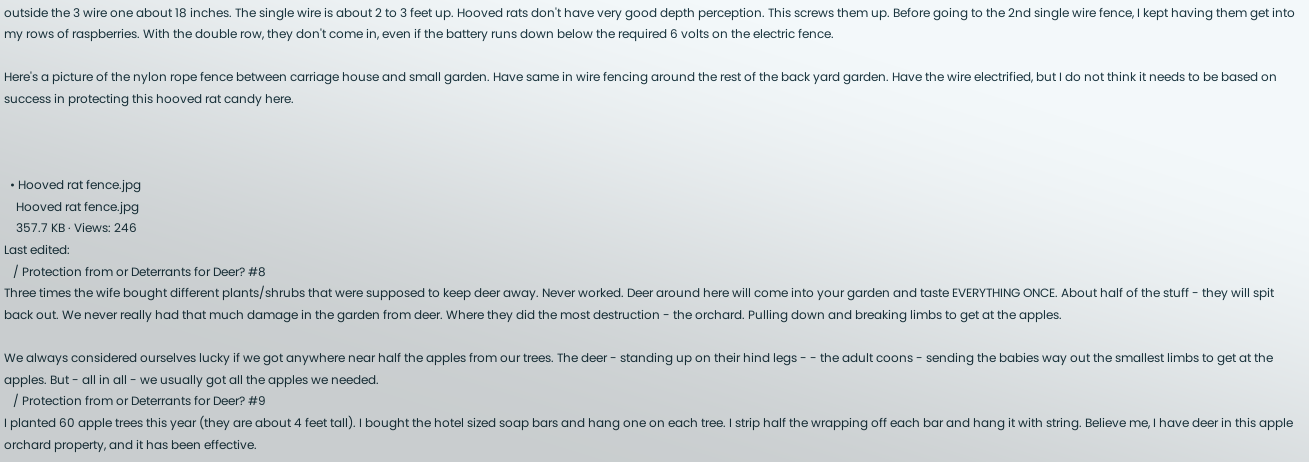outside the 3 wire one about 18 inches. The single wire is about 2 to 3 feet up. Hooved rats don't have very good depth perception. This screws them up. Before going to the 2nd single wire fence, I kept having them get into my rows of raspberries. With the double row, they don't come in, even if the battery runs down below the required 6 volts on the electric fence.

Here's a picture of the nylon rope fence between carriage house and small garden. Have same in wire fencing around the rest of the back yard garden. Have the wire electrified, but I do not think it needs to be based on success in protecting this hooved rat candy here.



  • Hooved rat fence.jpg
    Hooved rat fence.jpg
    357.7 KB · Views: 246
Last edited:
   / Protection from or Deterrants for Deer? #8
Three times the wife bought different plants/shrubs that were supposed to keep deer away. Never worked. Deer around here will come into your garden and taste EVERYTHING ONCE. About half of the stuff - they will spit back out. We never really had that much damage in the garden from deer. Where they did the most destruction - the orchard. Pulling down and breaking limbs to get at the apples.

We always considered ourselves lucky if we got anywhere near half the apples from our trees. The deer - standing up on their hind legs - - the adult coons - sending the babies way out the smallest limbs to get at the apples. But - all in all - we usually got all the apples we needed.
   / Protection from or Deterrants for Deer? #9
I planted 60 apple trees this year (they are about 4 feet tall). I bought the hotel sized soap bars and hang one on each tree. I strip half the wrapping off each bar and hang it with string. Believe me, I have deer in this apple orchard property, and it has been effective.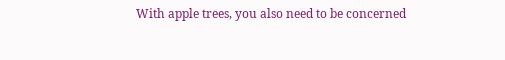With apple trees, you also need to be concerned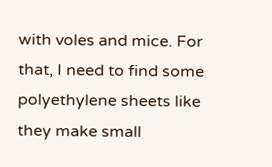with voles and mice. For that, I need to find some polyethylene sheets like they make small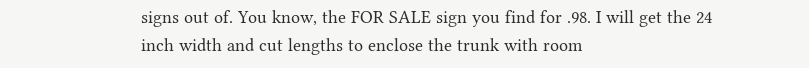signs out of. You know, the FOR SALE sign you find for .98. I will get the 24 inch width and cut lengths to enclose the trunk with room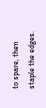to spare, then staple the edges.